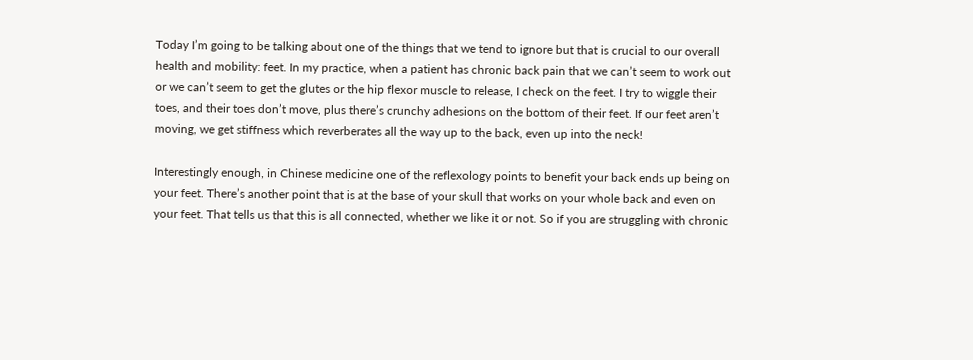Today I’m going to be talking about one of the things that we tend to ignore but that is crucial to our overall health and mobility: feet. In my practice, when a patient has chronic back pain that we can’t seem to work out or we can’t seem to get the glutes or the hip flexor muscle to release, I check on the feet. I try to wiggle their toes, and their toes don’t move, plus there’s crunchy adhesions on the bottom of their feet. If our feet aren’t moving, we get stiffness which reverberates all the way up to the back, even up into the neck!

Interestingly enough, in Chinese medicine one of the reflexology points to benefit your back ends up being on your feet. There’s another point that is at the base of your skull that works on your whole back and even on your feet. That tells us that this is all connected, whether we like it or not. So if you are struggling with chronic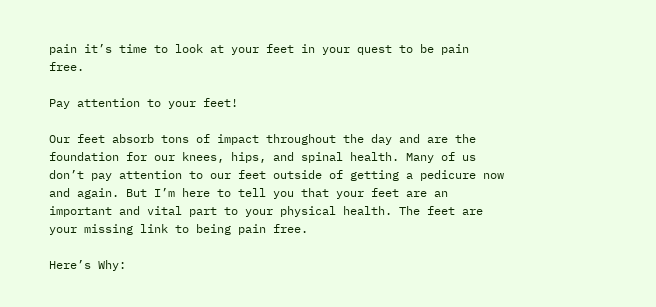pain it’s time to look at your feet in your quest to be pain free.

Pay attention to your feet!

Our feet absorb tons of impact throughout the day and are the foundation for our knees, hips, and spinal health. Many of us don’t pay attention to our feet outside of getting a pedicure now and again. But I’m here to tell you that your feet are an important and vital part to your physical health. The feet are your missing link to being pain free.

Here’s Why: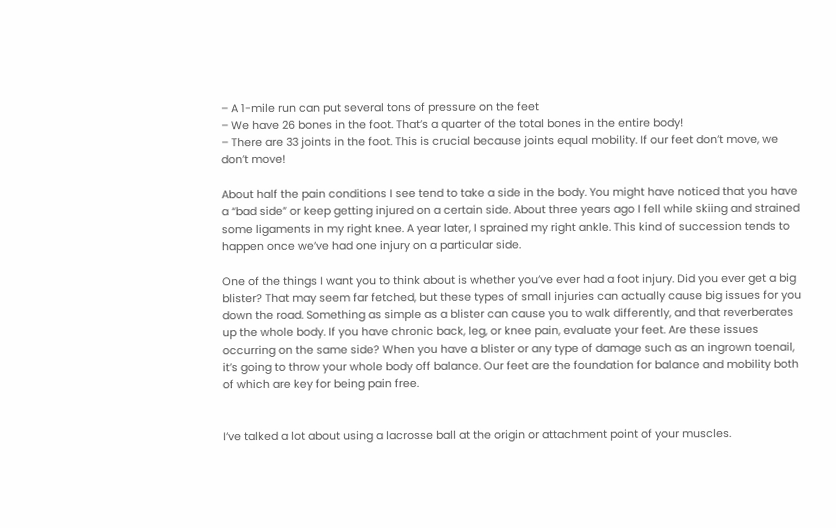– A 1-mile run can put several tons of pressure on the feet
– We have 26 bones in the foot. That’s a quarter of the total bones in the entire body!
– There are 33 joints in the foot. This is crucial because joints equal mobility. If our feet don’t move, we don’t move!

About half the pain conditions I see tend to take a side in the body. You might have noticed that you have a “bad side” or keep getting injured on a certain side. About three years ago I fell while skiing and strained some ligaments in my right knee. A year later, I sprained my right ankle. This kind of succession tends to happen once we’ve had one injury on a particular side.

One of the things I want you to think about is whether you’ve ever had a foot injury. Did you ever get a big blister? That may seem far fetched, but these types of small injuries can actually cause big issues for you down the road. Something as simple as a blister can cause you to walk differently, and that reverberates up the whole body. If you have chronic back, leg, or knee pain, evaluate your feet. Are these issues occurring on the same side? When you have a blister or any type of damage such as an ingrown toenail, it’s going to throw your whole body off balance. Our feet are the foundation for balance and mobility both of which are key for being pain free.


I’ve talked a lot about using a lacrosse ball at the origin or attachment point of your muscles.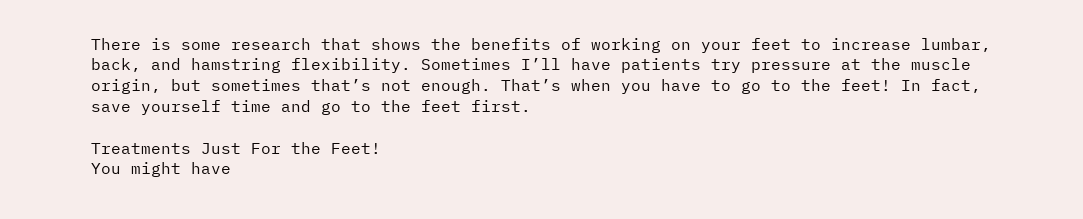There is some research that shows the benefits of working on your feet to increase lumbar, back, and hamstring flexibility. Sometimes I’ll have patients try pressure at the muscle origin, but sometimes that’s not enough. That’s when you have to go to the feet! In fact, save yourself time and go to the feet first.

Treatments Just For the Feet!
You might have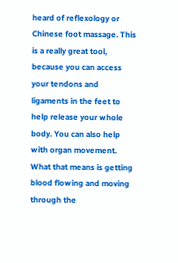heard of reflexology or Chinese foot massage. This is a really great tool, because you can access your tendons and ligaments in the feet to help release your whole body. You can also help with organ movement. What that means is getting blood flowing and moving through the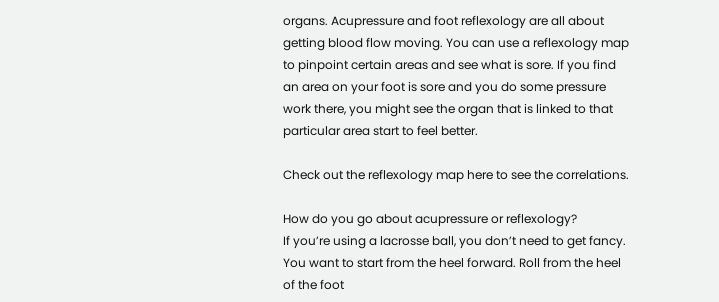organs. Acupressure and foot reflexology are all about getting blood flow moving. You can use a reflexology map to pinpoint certain areas and see what is sore. If you find an area on your foot is sore and you do some pressure work there, you might see the organ that is linked to that particular area start to feel better.

Check out the reflexology map here to see the correlations.

How do you go about acupressure or reflexology?
If you’re using a lacrosse ball, you don’t need to get fancy. You want to start from the heel forward. Roll from the heel of the foot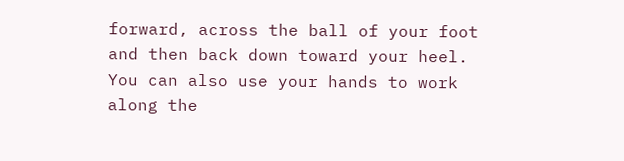forward, across the ball of your foot and then back down toward your heel. You can also use your hands to work along the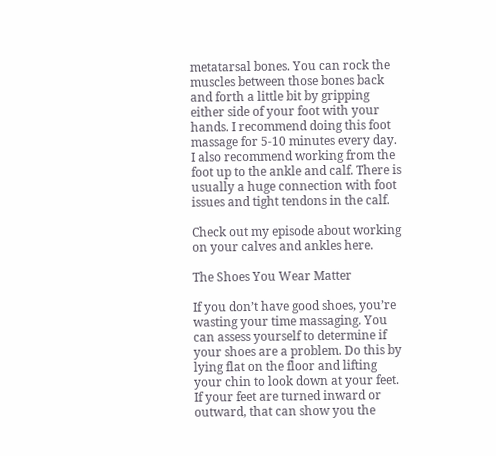metatarsal bones. You can rock the muscles between those bones back and forth a little bit by gripping either side of your foot with your hands. I recommend doing this foot massage for 5-10 minutes every day. I also recommend working from the foot up to the ankle and calf. There is usually a huge connection with foot issues and tight tendons in the calf.

Check out my episode about working on your calves and ankles here.

The Shoes You Wear Matter

If you don’t have good shoes, you’re wasting your time massaging. You can assess yourself to determine if your shoes are a problem. Do this by lying flat on the floor and lifting your chin to look down at your feet. If your feet are turned inward or outward, that can show you the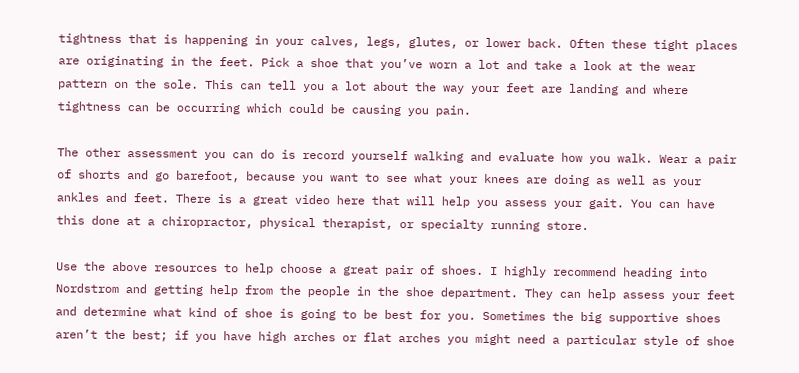tightness that is happening in your calves, legs, glutes, or lower back. Often these tight places are originating in the feet. Pick a shoe that you’ve worn a lot and take a look at the wear pattern on the sole. This can tell you a lot about the way your feet are landing and where tightness can be occurring which could be causing you pain.

The other assessment you can do is record yourself walking and evaluate how you walk. Wear a pair of shorts and go barefoot, because you want to see what your knees are doing as well as your ankles and feet. There is a great video here that will help you assess your gait. You can have this done at a chiropractor, physical therapist, or specialty running store.

Use the above resources to help choose a great pair of shoes. I highly recommend heading into Nordstrom and getting help from the people in the shoe department. They can help assess your feet and determine what kind of shoe is going to be best for you. Sometimes the big supportive shoes aren’t the best; if you have high arches or flat arches you might need a particular style of shoe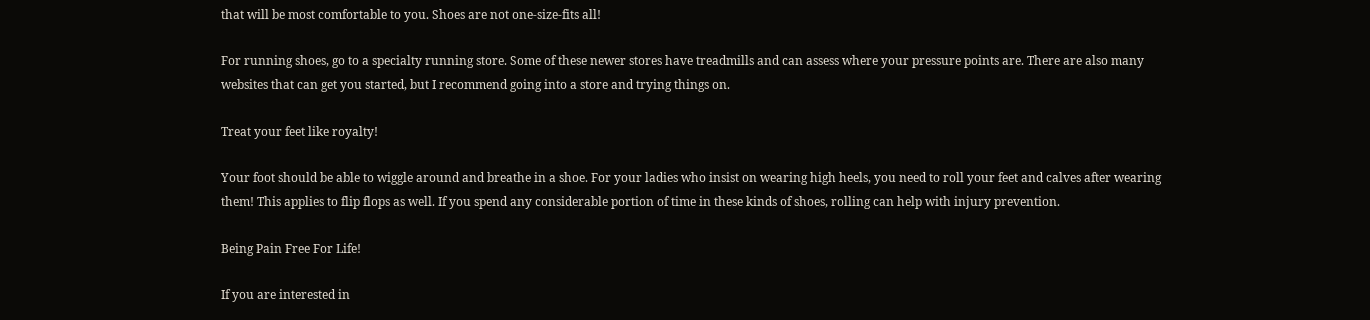that will be most comfortable to you. Shoes are not one-size-fits all!

For running shoes, go to a specialty running store. Some of these newer stores have treadmills and can assess where your pressure points are. There are also many websites that can get you started, but I recommend going into a store and trying things on.

Treat your feet like royalty!

Your foot should be able to wiggle around and breathe in a shoe. For your ladies who insist on wearing high heels, you need to roll your feet and calves after wearing them! This applies to flip flops as well. If you spend any considerable portion of time in these kinds of shoes, rolling can help with injury prevention.

Being Pain Free For Life!

If you are interested in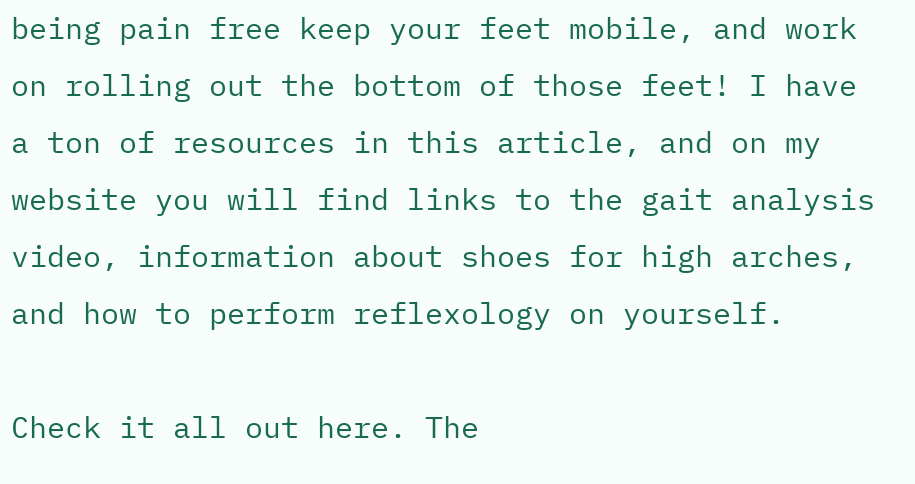being pain free keep your feet mobile, and work on rolling out the bottom of those feet! I have a ton of resources in this article, and on my website you will find links to the gait analysis video, information about shoes for high arches, and how to perform reflexology on yourself.

Check it all out here. The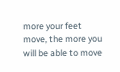more your feet move, the more you will be able to move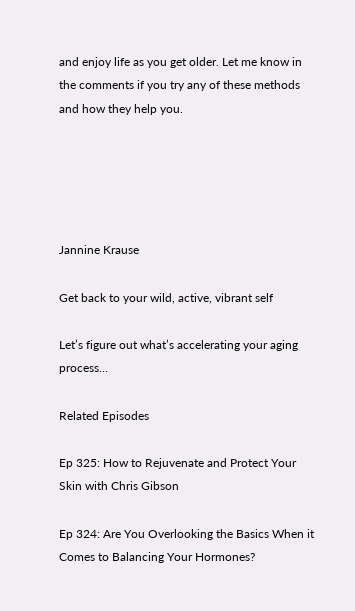and enjoy life as you get older. Let me know in the comments if you try any of these methods and how they help you.





Jannine Krause

Get back to your wild, active, vibrant self

Let’s figure out what’s accelerating your aging process…

Related Episodes

Ep 325: How to Rejuvenate and Protect Your Skin with Chris Gibson

Ep 324: Are You Overlooking the Basics When it Comes to Balancing Your Hormones?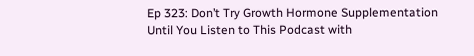Ep 323: Don’t Try Growth Hormone Supplementation Until You Listen to This Podcast with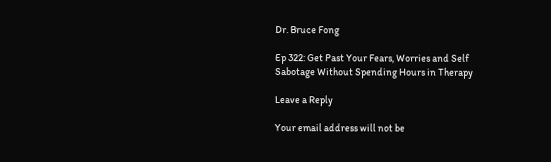Dr. Bruce Fong

Ep 322: Get Past Your Fears, Worries and Self Sabotage Without Spending Hours in Therapy

Leave a Reply

Your email address will not be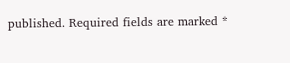published. Required fields are marked *